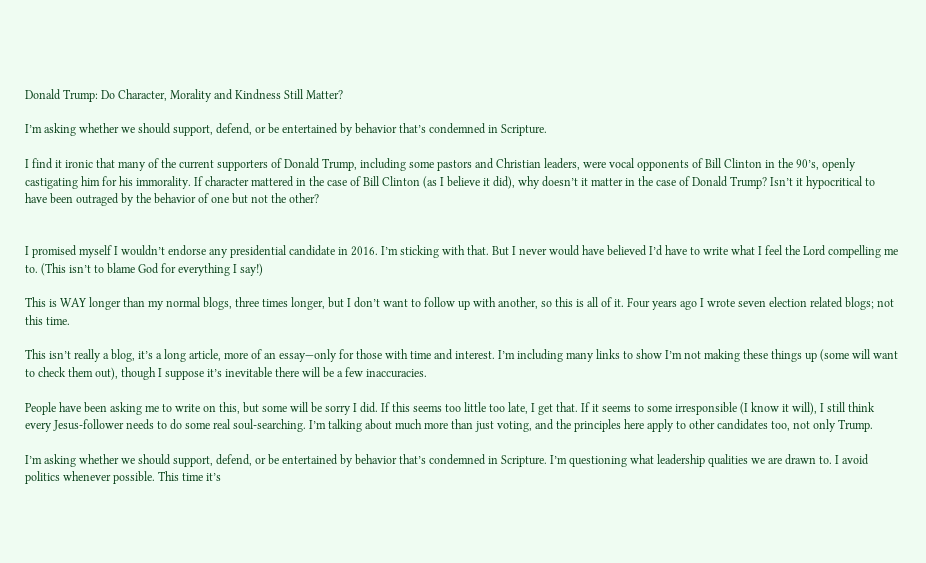Donald Trump: Do Character, Morality and Kindness Still Matter?

I’m asking whether we should support, defend, or be entertained by behavior that’s condemned in Scripture.

I find it ironic that many of the current supporters of Donald Trump, including some pastors and Christian leaders, were vocal opponents of Bill Clinton in the 90’s, openly castigating him for his immorality. If character mattered in the case of Bill Clinton (as I believe it did), why doesn’t it matter in the case of Donald Trump? Isn’t it hypocritical to have been outraged by the behavior of one but not the other?


I promised myself I wouldn’t endorse any presidential candidate in 2016. I’m sticking with that. But I never would have believed I’d have to write what I feel the Lord compelling me to. (This isn’t to blame God for everything I say!)

This is WAY longer than my normal blogs, three times longer, but I don’t want to follow up with another, so this is all of it. Four years ago I wrote seven election related blogs; not this time.

This isn’t really a blog, it’s a long article, more of an essay—only for those with time and interest. I’m including many links to show I’m not making these things up (some will want to check them out), though I suppose it’s inevitable there will be a few inaccuracies.

People have been asking me to write on this, but some will be sorry I did. If this seems too little too late, I get that. If it seems to some irresponsible (I know it will), I still think every Jesus-follower needs to do some real soul-searching. I’m talking about much more than just voting, and the principles here apply to other candidates too, not only Trump.

I’m asking whether we should support, defend, or be entertained by behavior that’s condemned in Scripture. I’m questioning what leadership qualities we are drawn to. I avoid politics whenever possible. This time it’s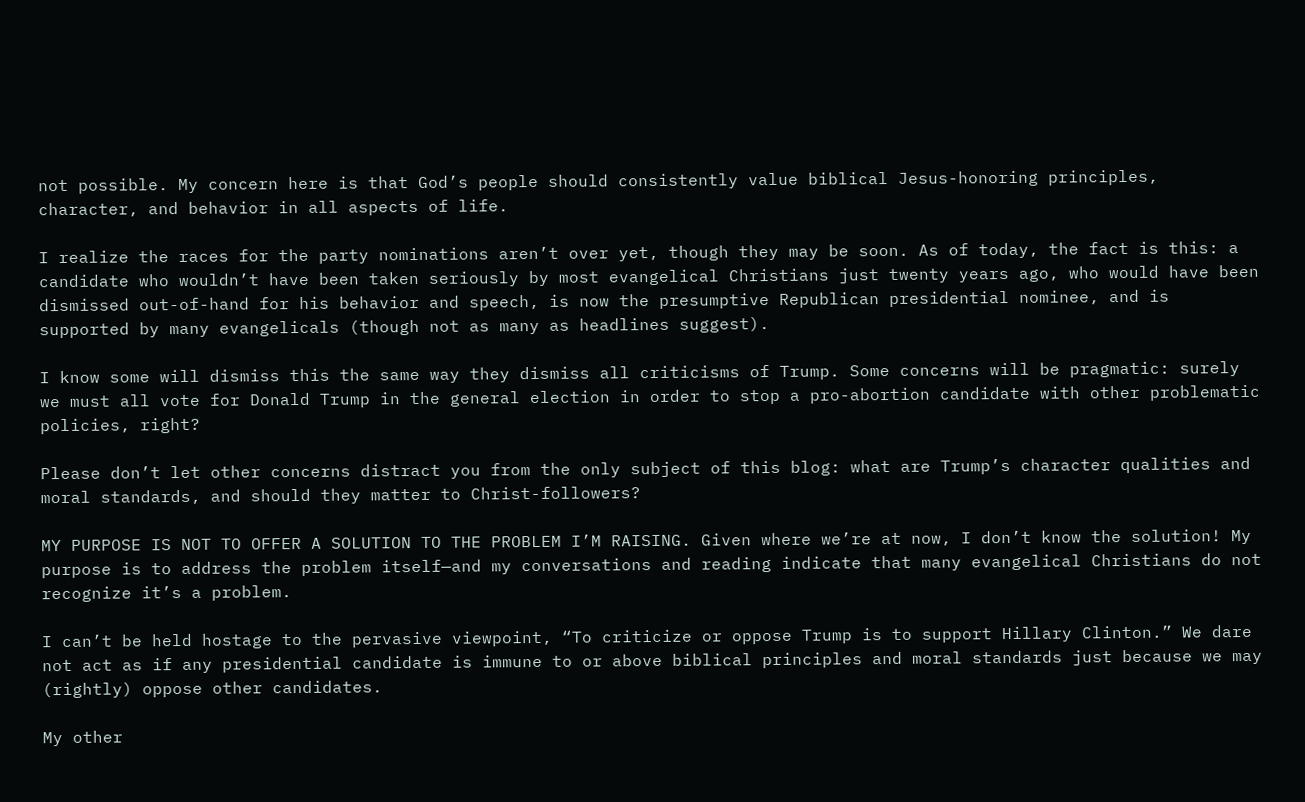not possible. My concern here is that God’s people should consistently value biblical Jesus-honoring principles, character, and behavior in all aspects of life.

I realize the races for the party nominations aren’t over yet, though they may be soon. As of today, the fact is this: a candidate who wouldn’t have been taken seriously by most evangelical Christians just twenty years ago, who would have been dismissed out-of-hand for his behavior and speech, is now the presumptive Republican presidential nominee, and is supported by many evangelicals (though not as many as headlines suggest).

I know some will dismiss this the same way they dismiss all criticisms of Trump. Some concerns will be pragmatic: surely we must all vote for Donald Trump in the general election in order to stop a pro-abortion candidate with other problematic policies, right?

Please don’t let other concerns distract you from the only subject of this blog: what are Trump’s character qualities and moral standards, and should they matter to Christ-followers?

MY PURPOSE IS NOT TO OFFER A SOLUTION TO THE PROBLEM I’M RAISING. Given where we’re at now, I don’t know the solution! My purpose is to address the problem itself—and my conversations and reading indicate that many evangelical Christians do not recognize it’s a problem.

I can’t be held hostage to the pervasive viewpoint, “To criticize or oppose Trump is to support Hillary Clinton.” We dare not act as if any presidential candidate is immune to or above biblical principles and moral standards just because we may (rightly) oppose other candidates.

My other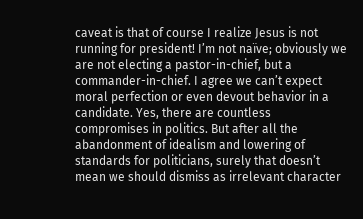caveat is that of course I realize Jesus is not running for president! I’m not naïve; obviously we are not electing a pastor-in-chief, but a commander-in-chief. I agree we can’t expect moral perfection or even devout behavior in a candidate. Yes, there are countless compromises in politics. But after all the abandonment of idealism and lowering of standards for politicians, surely that doesn’t mean we should dismiss as irrelevant character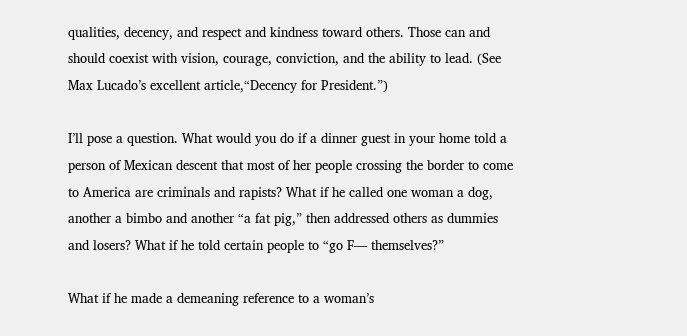qualities, decency, and respect and kindness toward others. Those can and should coexist with vision, courage, conviction, and the ability to lead. (See Max Lucado’s excellent article,“Decency for President.”)

I’ll pose a question. What would you do if a dinner guest in your home told a person of Mexican descent that most of her people crossing the border to come to America are criminals and rapists? What if he called one woman a dog, another a bimbo and another “a fat pig,” then addressed others as dummies and losers? What if he told certain people to “go F— themselves?”

What if he made a demeaning reference to a woman’s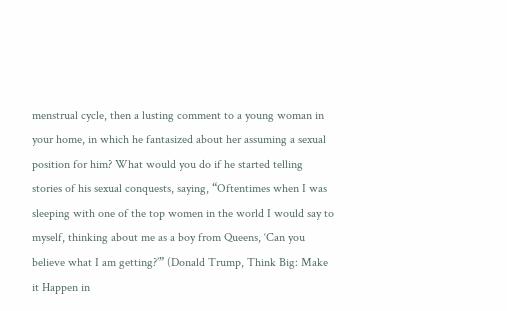menstrual cycle, then a lusting comment to a young woman in your home, in which he fantasized about her assuming a sexual position for him? What would you do if he started telling stories of his sexual conquests, saying, “Oftentimes when I was sleeping with one of the top women in the world I would say to myself, thinking about me as a boy from Queens, ‘Can you believe what I am getting?’” (Donald Trump, Think Big: Make it Happen in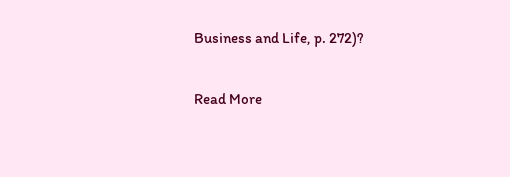Business and Life, p. 272)?

Read More